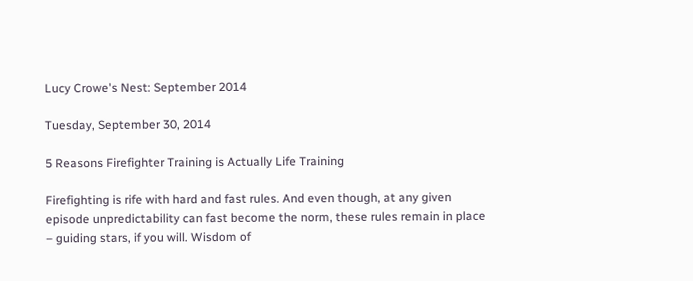Lucy Crowe's Nest: September 2014

Tuesday, September 30, 2014

5 Reasons Firefighter Training is Actually Life Training

Firefighting is rife with hard and fast rules. And even though, at any given episode unpredictability can fast become the norm, these rules remain in place – guiding stars, if you will. Wisdom of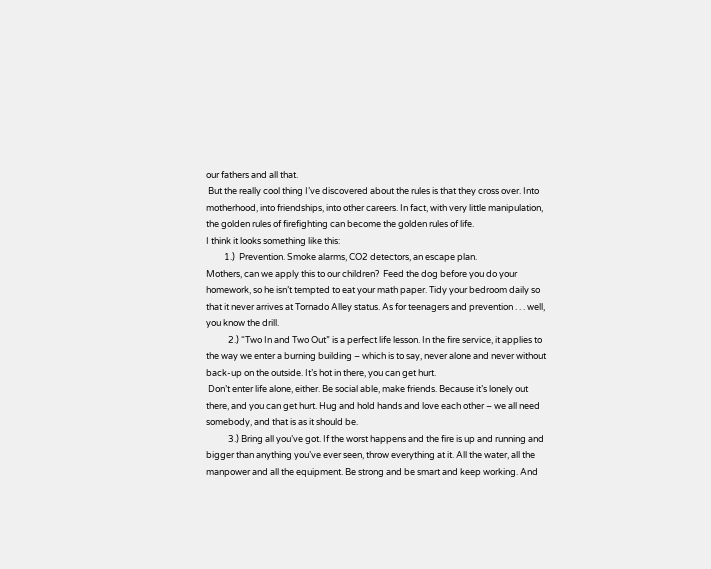our fathers and all that.
 But the really cool thing I’ve discovered about the rules is that they cross over. Into motherhood, into friendships, into other careers. In fact, with very little manipulation, the golden rules of firefighting can become the golden rules of life.
I think it looks something like this:
         1.)  Prevention. Smoke alarms, CO2 detectors, an escape plan.
Mothers, can we apply this to our children?  Feed the dog before you do your homework, so he isn’t tempted to eat your math paper. Tidy your bedroom daily so that it never arrives at Tornado Alley status. As for teenagers and prevention . . . well, you know the drill.
           2.) “Two In and Two Out” is a perfect life lesson. In the fire service, it applies to the way we enter a burning building – which is to say, never alone and never without back-up on the outside. It’s hot in there, you can get hurt.
 Don’t enter life alone, either. Be social able, make friends. Because it’s lonely out there, and you can get hurt. Hug and hold hands and love each other – we all need somebody, and that is as it should be.
           3.) Bring all you’ve got. If the worst happens and the fire is up and running and bigger than anything you’ve ever seen, throw everything at it. All the water, all the manpower and all the equipment. Be strong and be smart and keep working. And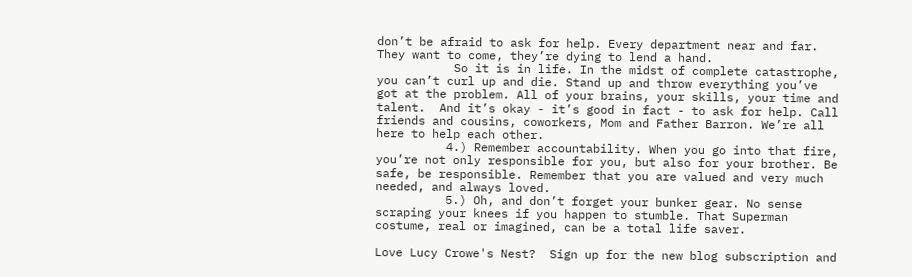don’t be afraid to ask for help. Every department near and far. They want to come, they’re dying to lend a hand.
           So it is in life. In the midst of complete catastrophe, you can’t curl up and die. Stand up and throw everything you’ve got at the problem. All of your brains, your skills, your time and talent.  And it’s okay - it’s good in fact - to ask for help. Call friends and cousins, coworkers, Mom and Father Barron. We’re all here to help each other.
          4.) Remember accountability. When you go into that fire, you’re not only responsible for you, but also for your brother. Be safe, be responsible. Remember that you are valued and very much needed, and always loved.
          5.) Oh, and don’t forget your bunker gear. No sense scraping your knees if you happen to stumble. That Superman costume, real or imagined, can be a total life saver.

Love Lucy Crowe's Nest?  Sign up for the new blog subscription and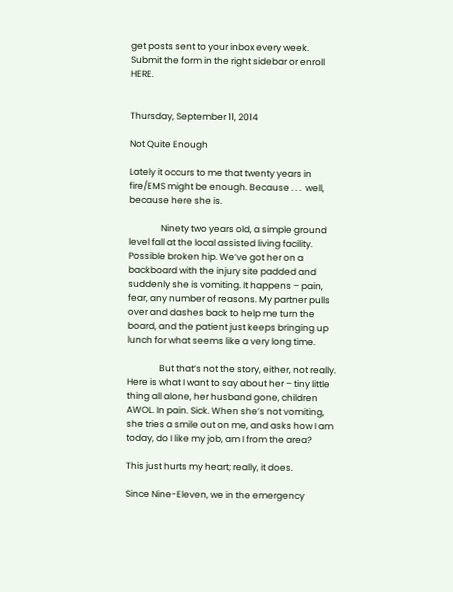get posts sent to your inbox every week.  Submit the form in the right sidebar or enroll HERE.


Thursday, September 11, 2014

Not Quite Enough

Lately it occurs to me that twenty years in fire/EMS might be enough. Because . . .  well, because here she is.

                Ninety two years old, a simple ground level fall at the local assisted living facility. Possible broken hip. We’ve got her on a backboard with the injury site padded and suddenly she is vomiting. It happens – pain, fear, any number of reasons. My partner pulls over and dashes back to help me turn the board, and the patient just keeps bringing up lunch for what seems like a very long time.

                But that’s not the story, either, not really. Here is what I want to say about her – tiny little thing all alone, her husband gone, children AWOL. In pain. Sick. When she’s not vomiting, she tries a smile out on me, and asks how I am today, do I like my job, am I from the area?

This just hurts my heart; really, it does.

Since Nine-Eleven, we in the emergency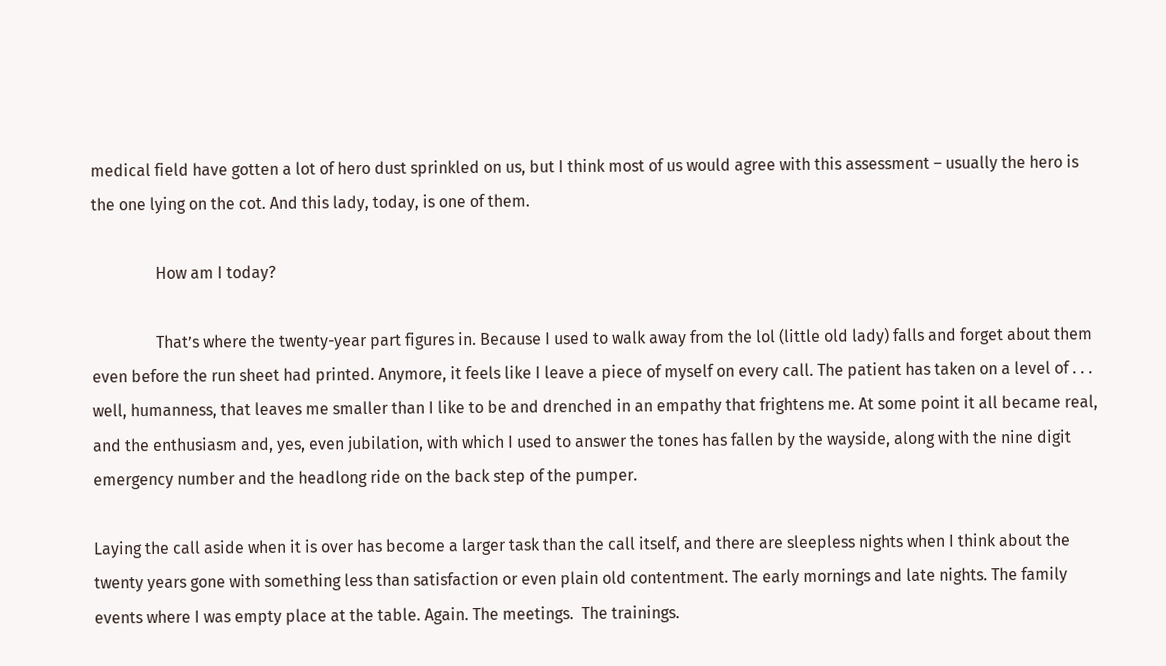medical field have gotten a lot of hero dust sprinkled on us, but I think most of us would agree with this assessment – usually the hero is the one lying on the cot. And this lady, today, is one of them.

                How am I today?

                That’s where the twenty-year part figures in. Because I used to walk away from the lol (little old lady) falls and forget about them even before the run sheet had printed. Anymore, it feels like I leave a piece of myself on every call. The patient has taken on a level of . . . well, humanness, that leaves me smaller than I like to be and drenched in an empathy that frightens me. At some point it all became real, and the enthusiasm and, yes, even jubilation, with which I used to answer the tones has fallen by the wayside, along with the nine digit emergency number and the headlong ride on the back step of the pumper.

Laying the call aside when it is over has become a larger task than the call itself, and there are sleepless nights when I think about the twenty years gone with something less than satisfaction or even plain old contentment. The early mornings and late nights. The family events where I was empty place at the table. Again. The meetings.  The trainings.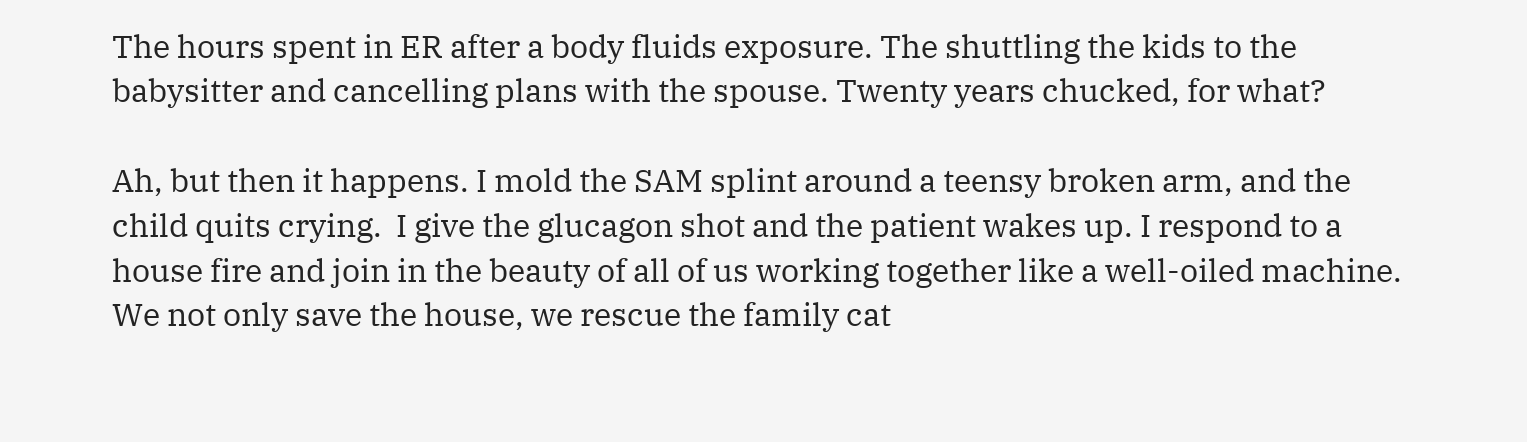The hours spent in ER after a body fluids exposure. The shuttling the kids to the babysitter and cancelling plans with the spouse. Twenty years chucked, for what?

Ah, but then it happens. I mold the SAM splint around a teensy broken arm, and the child quits crying.  I give the glucagon shot and the patient wakes up. I respond to a house fire and join in the beauty of all of us working together like a well-oiled machine. We not only save the house, we rescue the family cat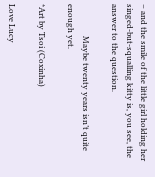– and the smile of the little girl holding her singed-but-squalling kitty is, you see, the answer to the question.

                Maybe twenty years isn’t quite enough yet.

*Art by Tsoi (Coxinha)

Love Lucy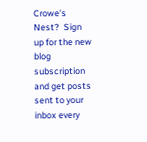Crowe's Nest?  Sign up for the new blog subscription and get posts sent to your inbox every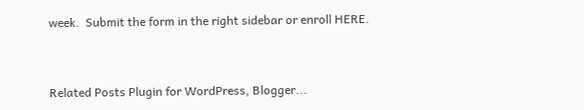week.  Submit the form in the right sidebar or enroll HERE.


Related Posts Plugin for WordPress, Blogger...